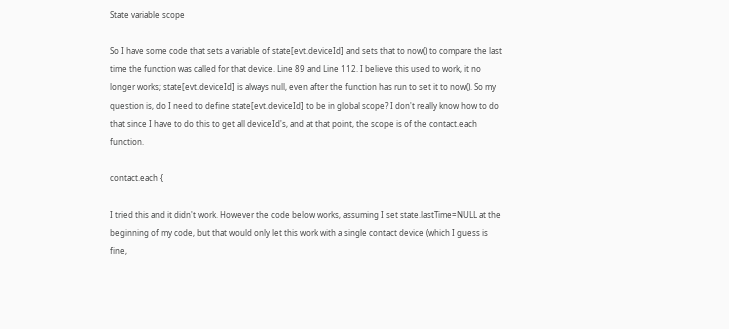State variable scope

So I have some code that sets a variable of state[evt.deviceId] and sets that to now() to compare the last time the function was called for that device. Line 89 and Line 112. I believe this used to work, it no longer works; state[evt.deviceId] is always null, even after the function has run to set it to now(). So my question is, do I need to define state[evt.deviceId] to be in global scope? I don't really know how to do that since I have to do this to get all deviceId's, and at that point, the scope is of the contact.each function.

contact.each {

I tried this and it didn't work. However the code below works, assuming I set state.lastTime=NULL at the beginning of my code, but that would only let this work with a single contact device (which I guess is fine,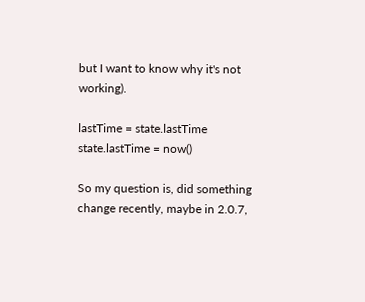but I want to know why it's not working).

lastTime = state.lastTime
state.lastTime = now()

So my question is, did something change recently, maybe in 2.0.7,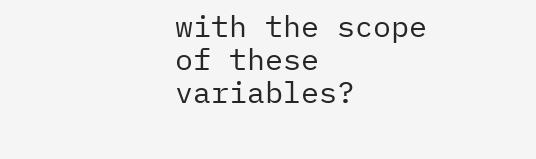with the scope of these variables?